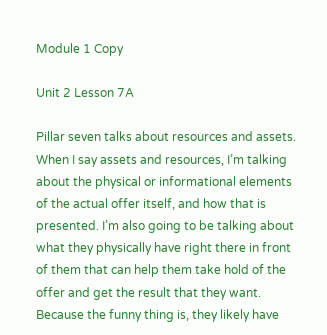Module 1 Copy

Unit 2 Lesson 7A

Pillar seven talks about resources and assets. When I say assets and resources, I’m talking about the physical or informational elements of the actual offer itself, and how that is presented. I’m also going to be talking about what they physically have right there in front of them that can help them take hold of the offer and get the result that they want. Because the funny thing is, they likely have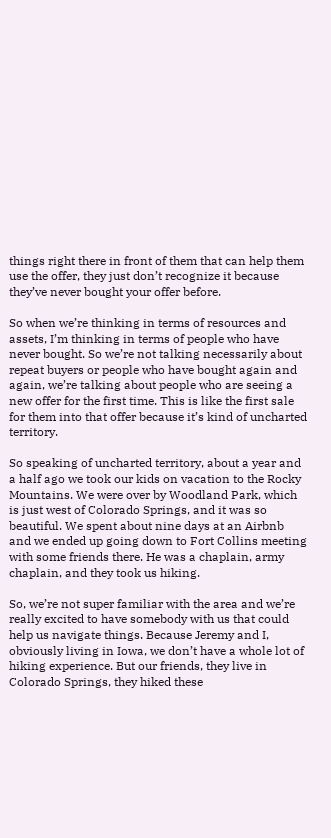things right there in front of them that can help them use the offer, they just don’t recognize it because they’ve never bought your offer before.

So when we’re thinking in terms of resources and assets, I’m thinking in terms of people who have never bought. So we’re not talking necessarily about repeat buyers or people who have bought again and again, we’re talking about people who are seeing a new offer for the first time. This is like the first sale for them into that offer because it’s kind of uncharted territory.

So speaking of uncharted territory, about a year and a half ago we took our kids on vacation to the Rocky Mountains. We were over by Woodland Park, which is just west of Colorado Springs, and it was so beautiful. We spent about nine days at an Airbnb and we ended up going down to Fort Collins meeting with some friends there. He was a chaplain, army chaplain, and they took us hiking.

So, we’re not super familiar with the area and we’re really excited to have somebody with us that could help us navigate things. Because Jeremy and I, obviously living in Iowa, we don’t have a whole lot of hiking experience. But our friends, they live in Colorado Springs, they hiked these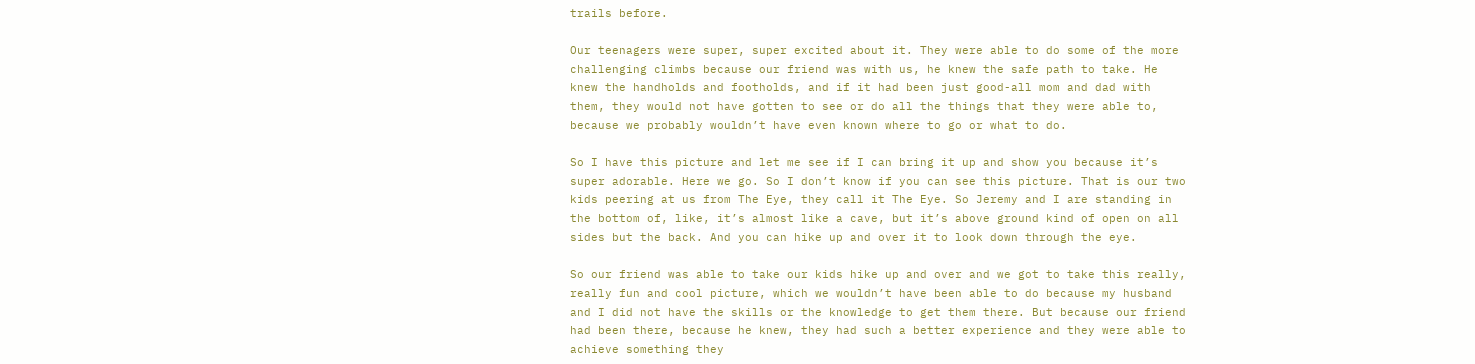trails before.

Our teenagers were super, super excited about it. They were able to do some of the more challenging climbs because our friend was with us, he knew the safe path to take. He knew the handholds and footholds, and if it had been just good-all mom and dad with them, they would not have gotten to see or do all the things that they were able to, because we probably wouldn’t have even known where to go or what to do.

So I have this picture and let me see if I can bring it up and show you because it’s super adorable. Here we go. So I don’t know if you can see this picture. That is our two kids peering at us from The Eye, they call it The Eye. So Jeremy and I are standing in the bottom of, like, it’s almost like a cave, but it’s above ground kind of open on all sides but the back. And you can hike up and over it to look down through the eye.

So our friend was able to take our kids hike up and over and we got to take this really, really fun and cool picture, which we wouldn’t have been able to do because my husband and I did not have the skills or the knowledge to get them there. But because our friend had been there, because he knew, they had such a better experience and they were able to achieve something they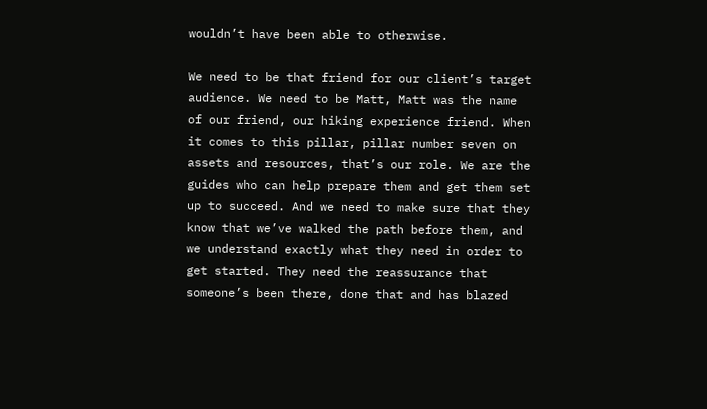wouldn’t have been able to otherwise.

We need to be that friend for our client’s target audience. We need to be Matt, Matt was the name of our friend, our hiking experience friend. When it comes to this pillar, pillar number seven on assets and resources, that’s our role. We are the guides who can help prepare them and get them set up to succeed. And we need to make sure that they know that we’ve walked the path before them, and we understand exactly what they need in order to get started. They need the reassurance that someone’s been there, done that and has blazed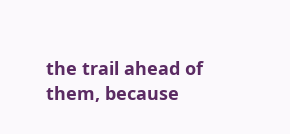the trail ahead of them, because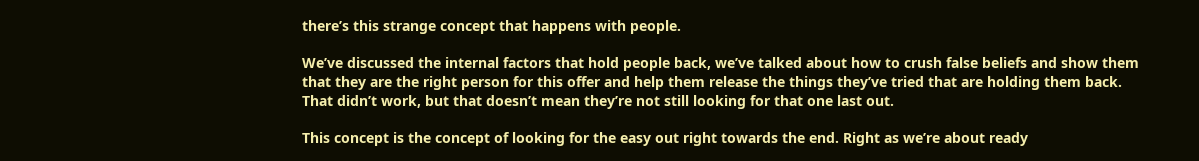there’s this strange concept that happens with people.

We’ve discussed the internal factors that hold people back, we’ve talked about how to crush false beliefs and show them that they are the right person for this offer and help them release the things they’ve tried that are holding them back. That didn’t work, but that doesn’t mean they’re not still looking for that one last out.

This concept is the concept of looking for the easy out right towards the end. Right as we’re about ready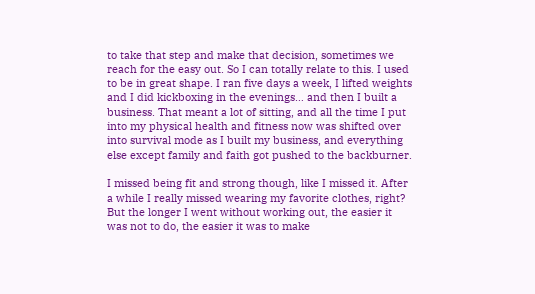to take that step and make that decision, sometimes we reach for the easy out. So I can totally relate to this. I used to be in great shape. I ran five days a week, I lifted weights and I did kickboxing in the evenings… and then I built a business. That meant a lot of sitting, and all the time I put into my physical health and fitness now was shifted over into survival mode as I built my business, and everything else except family and faith got pushed to the backburner.

I missed being fit and strong though, like I missed it. After a while I really missed wearing my favorite clothes, right? But the longer I went without working out, the easier it was not to do, the easier it was to make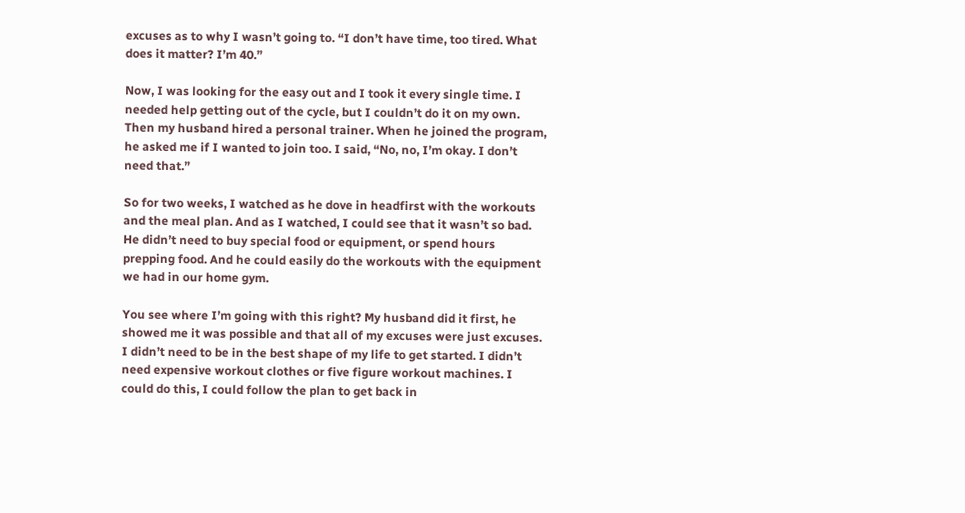excuses as to why I wasn’t going to. “I don’t have time, too tired. What does it matter? I’m 40.”

Now, I was looking for the easy out and I took it every single time. I needed help getting out of the cycle, but I couldn’t do it on my own. Then my husband hired a personal trainer. When he joined the program, he asked me if I wanted to join too. I said, “No, no, I’m okay. I don’t need that.”

So for two weeks, I watched as he dove in headfirst with the workouts and the meal plan. And as I watched, I could see that it wasn’t so bad. He didn’t need to buy special food or equipment, or spend hours prepping food. And he could easily do the workouts with the equipment we had in our home gym.

You see where I’m going with this right? My husband did it first, he showed me it was possible and that all of my excuses were just excuses. I didn’t need to be in the best shape of my life to get started. I didn’t need expensive workout clothes or five figure workout machines. I could do this, I could follow the plan to get back in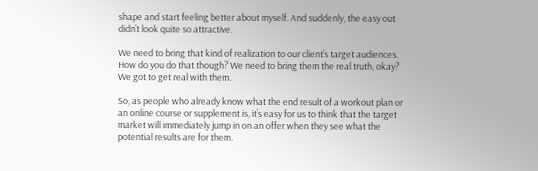shape and start feeling better about myself. And suddenly, the easy out didn’t look quite so attractive.

We need to bring that kind of realization to our client’s target audiences. How do you do that though? We need to bring them the real truth, okay? We got to get real with them.

So, as people who already know what the end result of a workout plan or an online course or supplement is, it’s easy for us to think that the target market will immediately jump in on an offer when they see what the potential results are for them.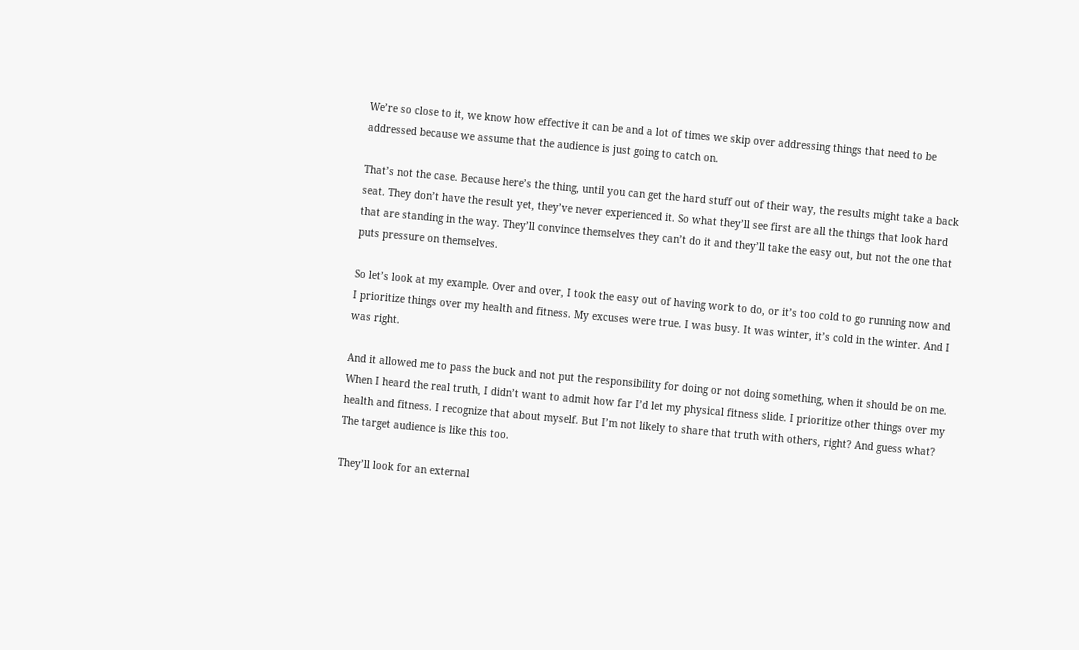We’re so close to it, we know how effective it can be and a lot of times we skip over addressing things that need to be addressed because we assume that the audience is just going to catch on.

That’s not the case. Because here’s the thing, until you can get the hard stuff out of their way, the results might take a back seat. They don’t have the result yet, they’ve never experienced it. So what they’ll see first are all the things that look hard that are standing in the way. They’ll convince themselves they can’t do it and they’ll take the easy out, but not the one that puts pressure on themselves.

So let’s look at my example. Over and over, I took the easy out of having work to do, or it’s too cold to go running now and I prioritize things over my health and fitness. My excuses were true. I was busy. It was winter, it’s cold in the winter. And I was right.

And it allowed me to pass the buck and not put the responsibility for doing or not doing something, when it should be on me. When I heard the real truth, I didn’t want to admit how far I’d let my physical fitness slide. I prioritize other things over my health and fitness. I recognize that about myself. But I’m not likely to share that truth with others, right? And guess what? The target audience is like this too.

They’ll look for an external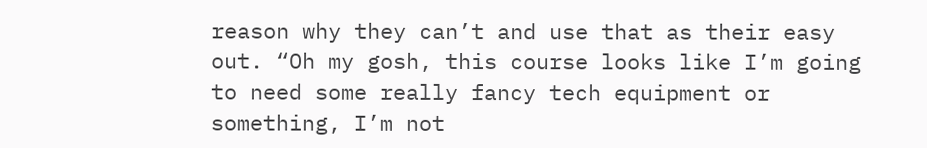reason why they can’t and use that as their easy out. “Oh my gosh, this course looks like I’m going to need some really fancy tech equipment or something, I’m not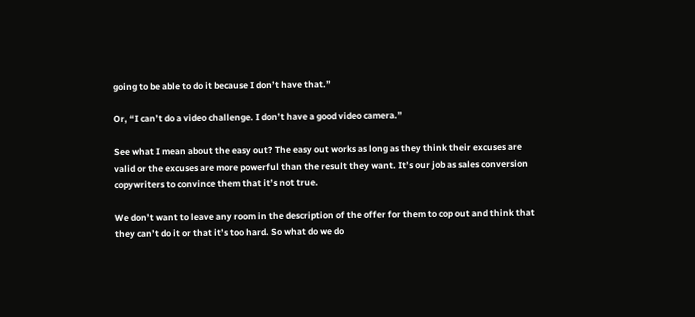going to be able to do it because I don’t have that.”

Or, “I can’t do a video challenge. I don’t have a good video camera.”

See what I mean about the easy out? The easy out works as long as they think their excuses are valid or the excuses are more powerful than the result they want. It’s our job as sales conversion copywriters to convince them that it’s not true.

We don’t want to leave any room in the description of the offer for them to cop out and think that they can’t do it or that it’s too hard. So what do we do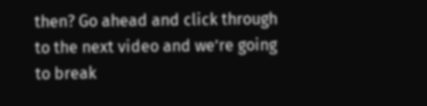then? Go ahead and click through to the next video and we’re going to break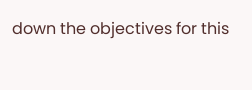down the objectives for this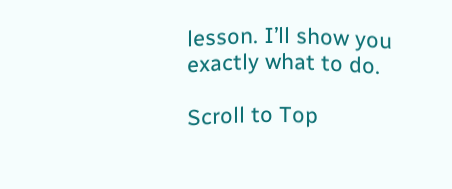lesson. I’ll show you exactly what to do.

Scroll to Top